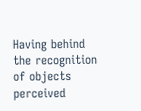Having behind the recognition of objects perceived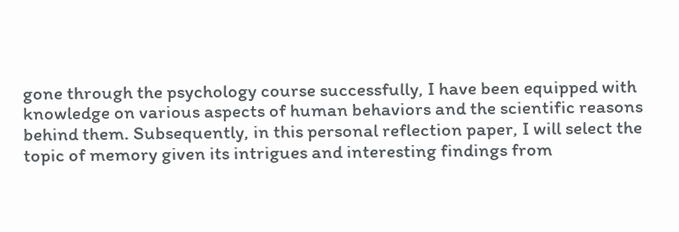gone through the psychology course successfully, I have been equipped with
knowledge on various aspects of human behaviors and the scientific reasons
behind them. Subsequently, in this personal reflection paper, I will select the
topic of memory given its intrigues and interesting findings from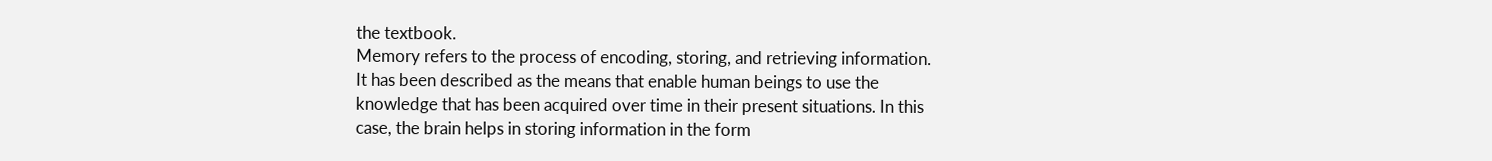the textbook.
Memory refers to the process of encoding, storing, and retrieving information.
It has been described as the means that enable human beings to use the
knowledge that has been acquired over time in their present situations. In this
case, the brain helps in storing information in the form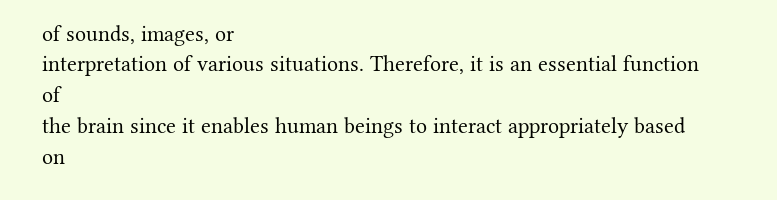of sounds, images, or
interpretation of various situations. Therefore, it is an essential function of
the brain since it enables human beings to interact appropriately based on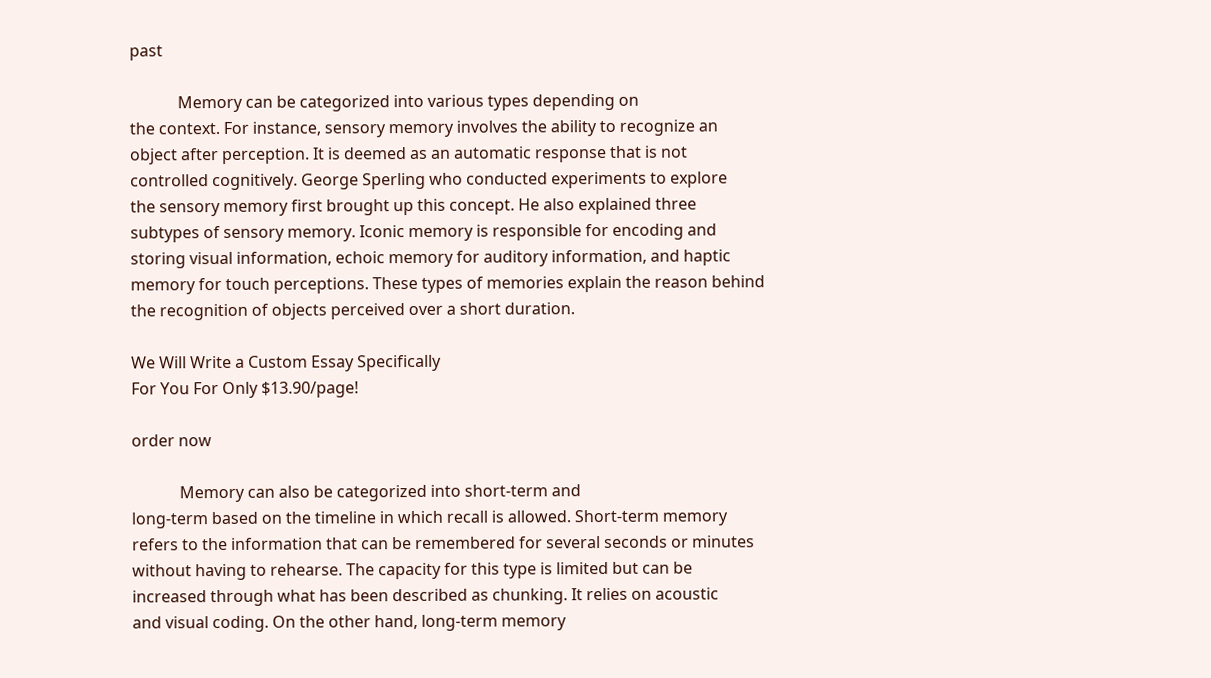past

            Memory can be categorized into various types depending on
the context. For instance, sensory memory involves the ability to recognize an
object after perception. It is deemed as an automatic response that is not
controlled cognitively. George Sperling who conducted experiments to explore
the sensory memory first brought up this concept. He also explained three
subtypes of sensory memory. Iconic memory is responsible for encoding and
storing visual information, echoic memory for auditory information, and haptic
memory for touch perceptions. These types of memories explain the reason behind
the recognition of objects perceived over a short duration.

We Will Write a Custom Essay Specifically
For You For Only $13.90/page!

order now

            Memory can also be categorized into short-term and
long-term based on the timeline in which recall is allowed. Short-term memory
refers to the information that can be remembered for several seconds or minutes
without having to rehearse. The capacity for this type is limited but can be
increased through what has been described as chunking. It relies on acoustic
and visual coding. On the other hand, long-term memory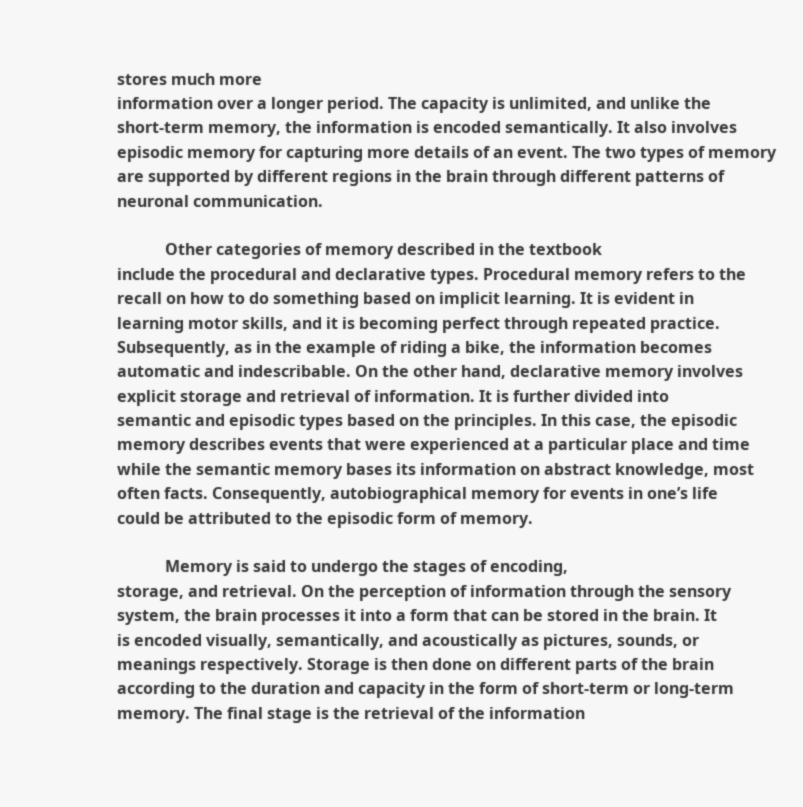stores much more
information over a longer period. The capacity is unlimited, and unlike the
short-term memory, the information is encoded semantically. It also involves
episodic memory for capturing more details of an event. The two types of memory
are supported by different regions in the brain through different patterns of
neuronal communication.

            Other categories of memory described in the textbook
include the procedural and declarative types. Procedural memory refers to the
recall on how to do something based on implicit learning. It is evident in
learning motor skills, and it is becoming perfect through repeated practice.
Subsequently, as in the example of riding a bike, the information becomes
automatic and indescribable. On the other hand, declarative memory involves
explicit storage and retrieval of information. It is further divided into
semantic and episodic types based on the principles. In this case, the episodic
memory describes events that were experienced at a particular place and time
while the semantic memory bases its information on abstract knowledge, most
often facts. Consequently, autobiographical memory for events in one’s life
could be attributed to the episodic form of memory.

            Memory is said to undergo the stages of encoding,
storage, and retrieval. On the perception of information through the sensory
system, the brain processes it into a form that can be stored in the brain. It
is encoded visually, semantically, and acoustically as pictures, sounds, or
meanings respectively. Storage is then done on different parts of the brain
according to the duration and capacity in the form of short-term or long-term
memory. The final stage is the retrieval of the information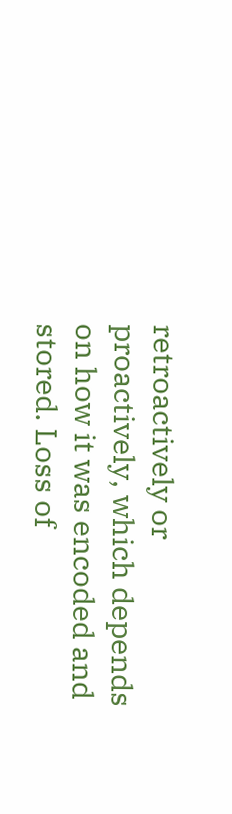retroactively or
proactively, which depends on how it was encoded and stored. Loss of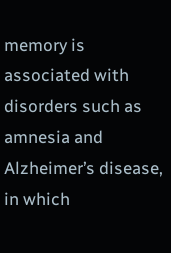memory is
associated with disorders such as amnesia and Alzheimer’s disease, in which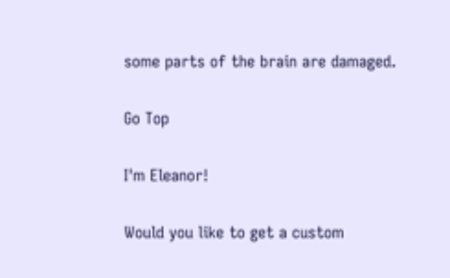some parts of the brain are damaged.

Go Top

I'm Eleanor!

Would you like to get a custom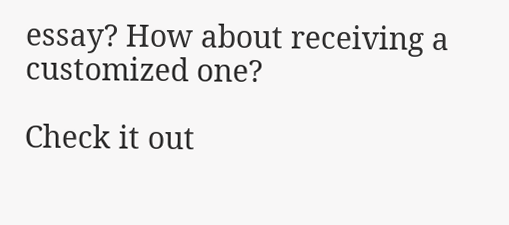essay? How about receiving a customized one?

Check it out